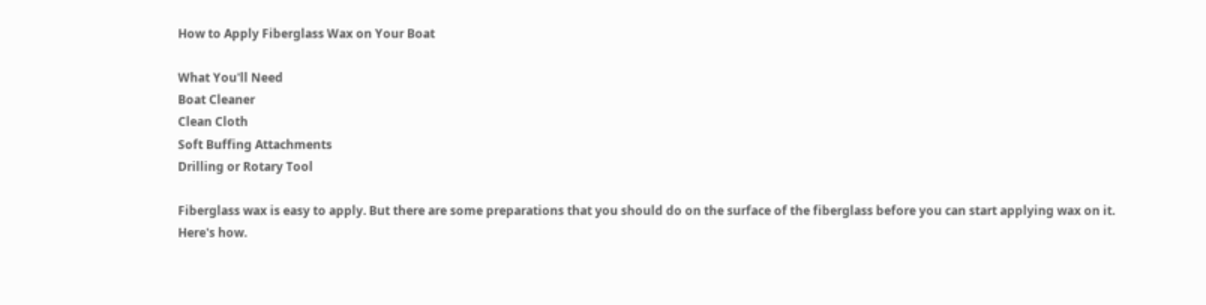How to Apply Fiberglass Wax on Your Boat

What You'll Need
Boat Cleaner
Clean Cloth
Soft Buffing Attachments
Drilling or Rotary Tool

Fiberglass wax is easy to apply. But there are some preparations that you should do on the surface of the fiberglass before you can start applying wax on it. Here's how.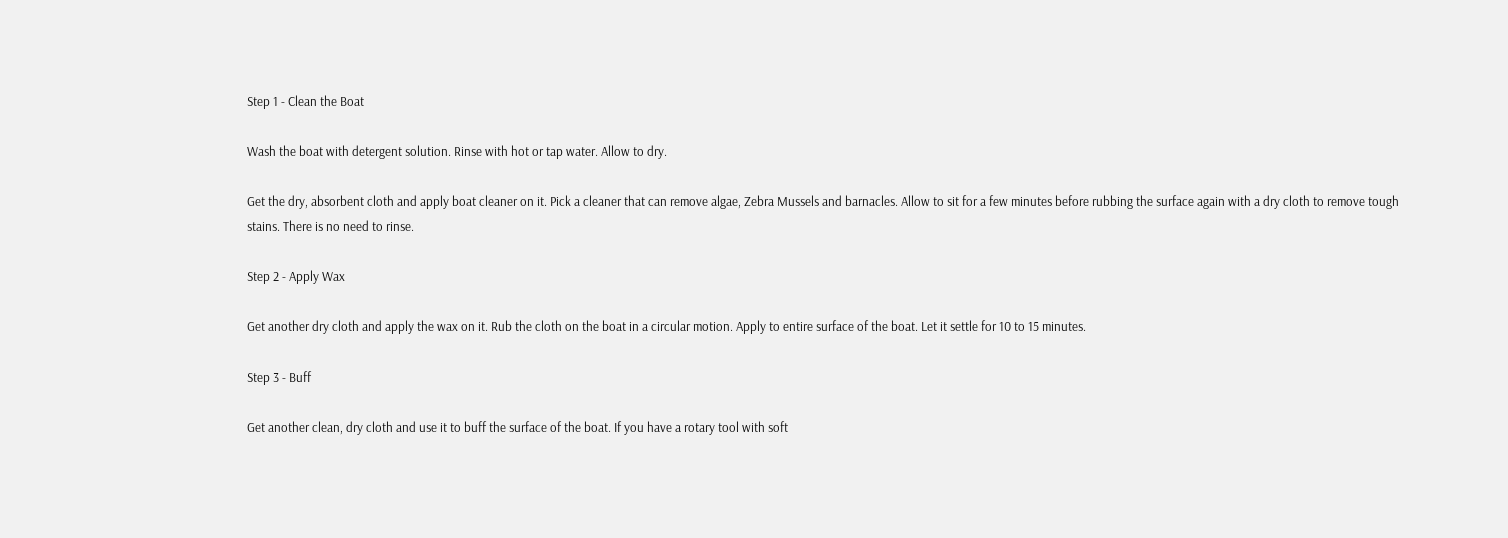Step 1 - Clean the Boat

Wash the boat with detergent solution. Rinse with hot or tap water. Allow to dry.

Get the dry, absorbent cloth and apply boat cleaner on it. Pick a cleaner that can remove algae, Zebra Mussels and barnacles. Allow to sit for a few minutes before rubbing the surface again with a dry cloth to remove tough stains. There is no need to rinse.

Step 2 - Apply Wax

Get another dry cloth and apply the wax on it. Rub the cloth on the boat in a circular motion. Apply to entire surface of the boat. Let it settle for 10 to 15 minutes.

Step 3 - Buff

Get another clean, dry cloth and use it to buff the surface of the boat. If you have a rotary tool with soft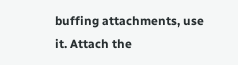buffing attachments, use it. Attach the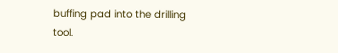buffing pad into the drilling tool.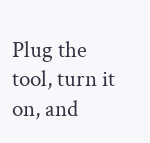Plug the tool, turn it on, and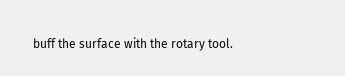buff the surface with the rotary tool.